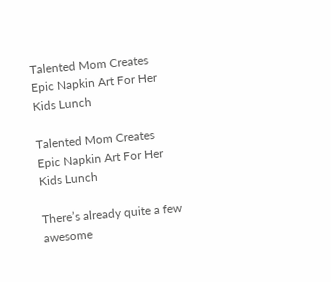Talented Mom Creates Epic Napkin Art For Her Kids Lunch

Talented Mom Creates Epic Napkin Art For Her Kids Lunch

There’s already quite a few awesome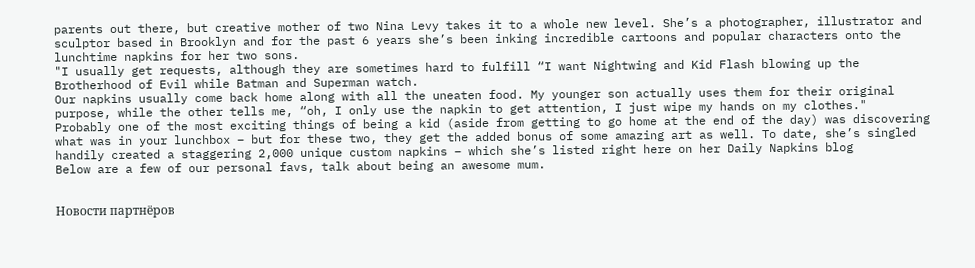parents out there, but creative mother of two Nina Levy takes it to a whole new level. She’s a photographer, illustrator and sculptor based in Brooklyn and for the past 6 years she’s been inking incredible cartoons and popular characters onto the lunchtime napkins for her two sons.
"I usually get requests, although they are sometimes hard to fulfill “I want Nightwing and Kid Flash blowing up the Brotherhood of Evil while Batman and Superman watch.
Our napkins usually come back home along with all the uneaten food. My younger son actually uses them for their original purpose, while the other tells me, “oh, I only use the napkin to get attention, I just wipe my hands on my clothes."
Probably one of the most exciting things of being a kid (aside from getting to go home at the end of the day) was discovering what was in your lunchbox – but for these two, they get the added bonus of some amazing art as well. To date, she’s singled handily created a staggering 2,000 unique custom napkins – which she’s listed right here on her Daily Napkins blog
Below are a few of our personal favs, talk about being an awesome mum.


Новости партнёров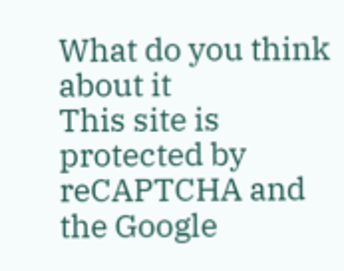What do you think about it
This site is protected by reCAPTCHA and the Google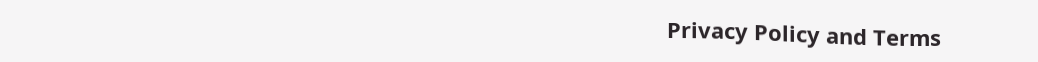Privacy Policy and Terms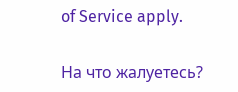of Service apply.

На что жалуетесь?